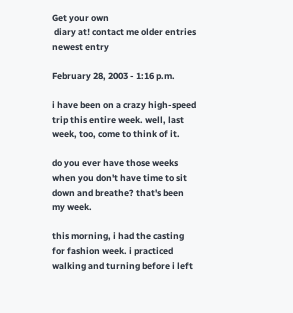Get your own
 diary at! contact me older entries newest entry

February 28, 2003 - 1:16 p.m.

i have been on a crazy high-speed trip this entire week. well, last week, too, come to think of it.

do you ever have those weeks when you don't have time to sit down and breathe? that's been my week.

this morning, i had the casting for fashion week. i practiced walking and turning before i left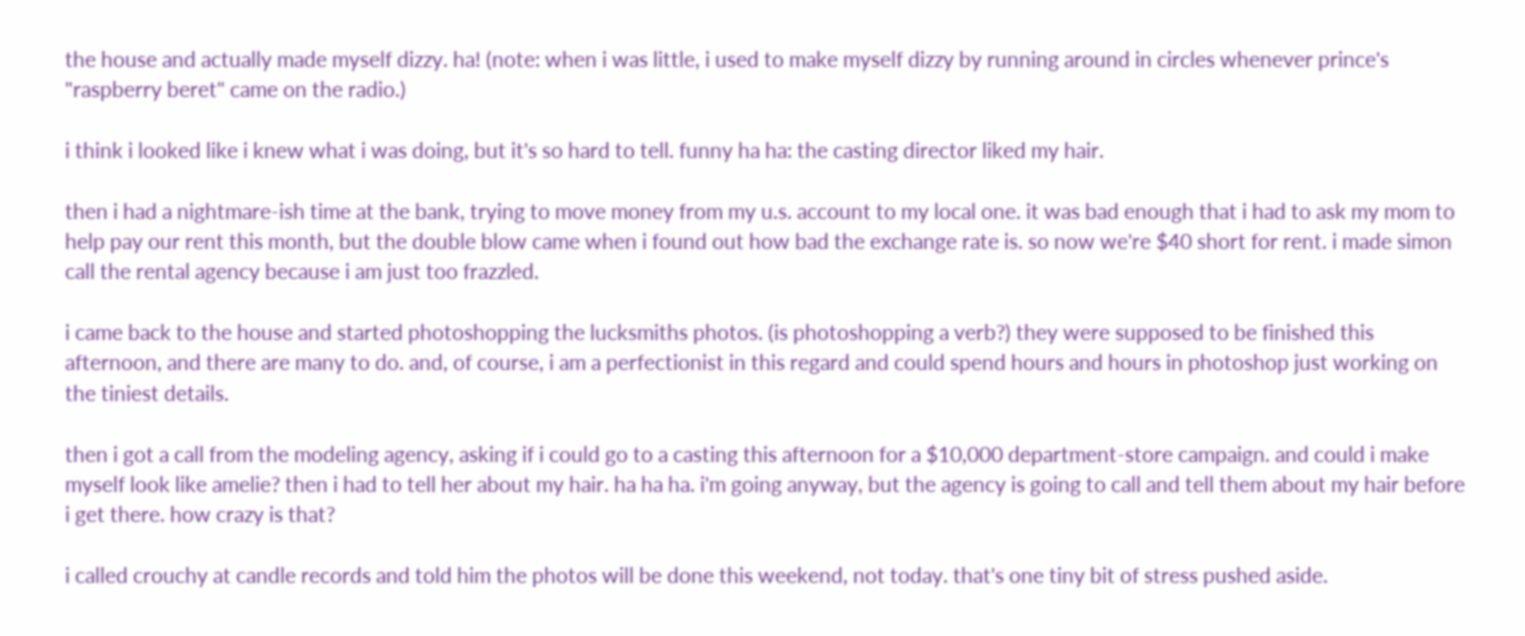the house and actually made myself dizzy. ha! (note: when i was little, i used to make myself dizzy by running around in circles whenever prince's "raspberry beret" came on the radio.)

i think i looked like i knew what i was doing, but it's so hard to tell. funny ha ha: the casting director liked my hair.

then i had a nightmare-ish time at the bank, trying to move money from my u.s. account to my local one. it was bad enough that i had to ask my mom to help pay our rent this month, but the double blow came when i found out how bad the exchange rate is. so now we're $40 short for rent. i made simon call the rental agency because i am just too frazzled.

i came back to the house and started photoshopping the lucksmiths photos. (is photoshopping a verb?) they were supposed to be finished this afternoon, and there are many to do. and, of course, i am a perfectionist in this regard and could spend hours and hours in photoshop just working on the tiniest details.

then i got a call from the modeling agency, asking if i could go to a casting this afternoon for a $10,000 department-store campaign. and could i make myself look like amelie? then i had to tell her about my hair. ha ha ha. i'm going anyway, but the agency is going to call and tell them about my hair before i get there. how crazy is that?

i called crouchy at candle records and told him the photos will be done this weekend, not today. that's one tiny bit of stress pushed aside.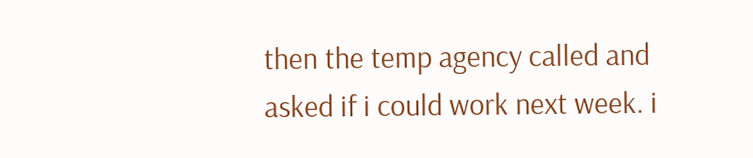then the temp agency called and asked if i could work next week. i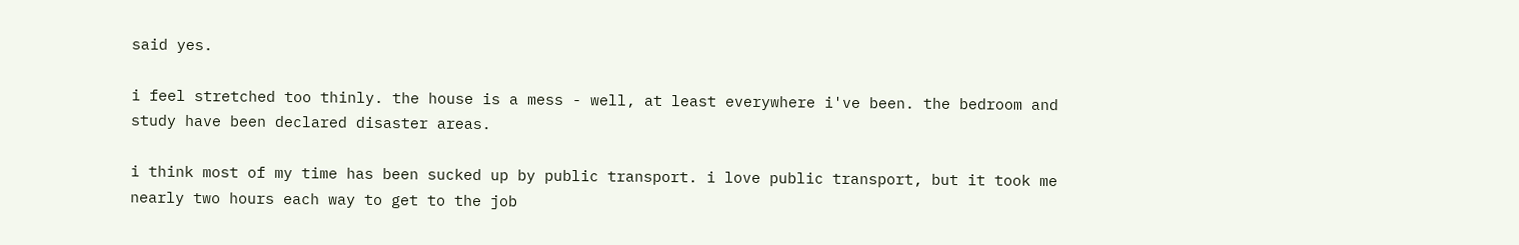said yes.

i feel stretched too thinly. the house is a mess - well, at least everywhere i've been. the bedroom and study have been declared disaster areas.

i think most of my time has been sucked up by public transport. i love public transport, but it took me nearly two hours each way to get to the job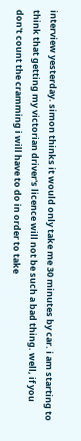interview yesterday. simon thinks it would only take me 30 minutes by car. i am starting to think that getting my victorian driver's licence will not be such a bad thing. well, if you don't count the cramming i will have to do in order to take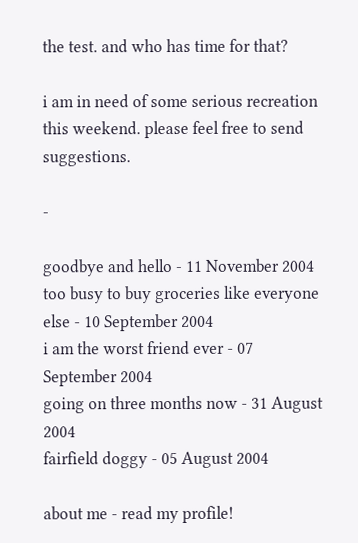the test. and who has time for that?

i am in need of some serious recreation this weekend. please feel free to send suggestions.

-

goodbye and hello - 11 November 2004
too busy to buy groceries like everyone else - 10 September 2004
i am the worst friend ever - 07 September 2004
going on three months now - 31 August 2004
fairfield doggy - 05 August 2004

about me - read my profile!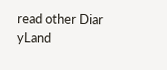read other Diar
yLand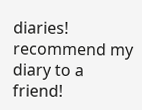diaries! recommend my diary to a friend!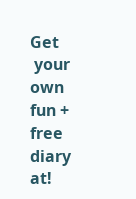Get
 your own fun + free diary at!